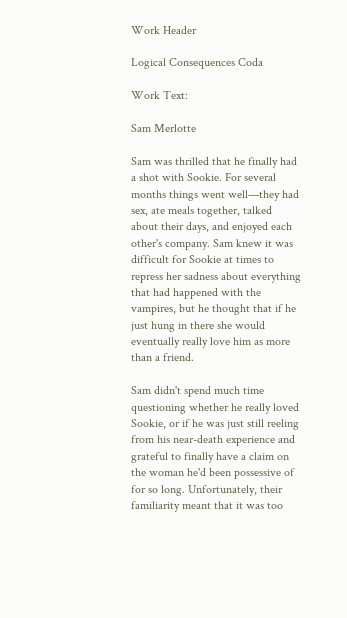Work Header

Logical Consequences Coda

Work Text:

Sam Merlotte

Sam was thrilled that he finally had a shot with Sookie. For several months things went well—they had sex, ate meals together, talked about their days, and enjoyed each other's company. Sam knew it was difficult for Sookie at times to repress her sadness about everything that had happened with the vampires, but he thought that if he just hung in there she would eventually really love him as more than a friend.

Sam didn't spend much time questioning whether he really loved Sookie, or if he was just still reeling from his near-death experience and grateful to finally have a claim on the woman he'd been possessive of for so long. Unfortunately, their familiarity meant that it was too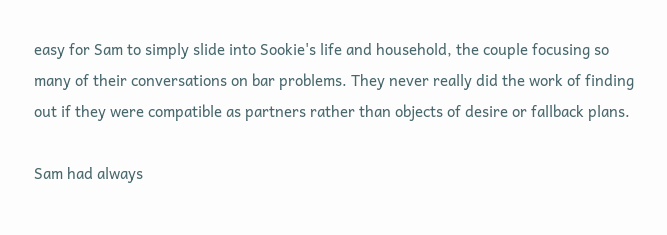easy for Sam to simply slide into Sookie's life and household, the couple focusing so many of their conversations on bar problems. They never really did the work of finding out if they were compatible as partners rather than objects of desire or fallback plans.

Sam had always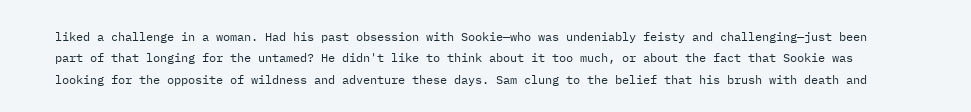liked a challenge in a woman. Had his past obsession with Sookie—who was undeniably feisty and challenging—just been part of that longing for the untamed? He didn't like to think about it too much, or about the fact that Sookie was looking for the opposite of wildness and adventure these days. Sam clung to the belief that his brush with death and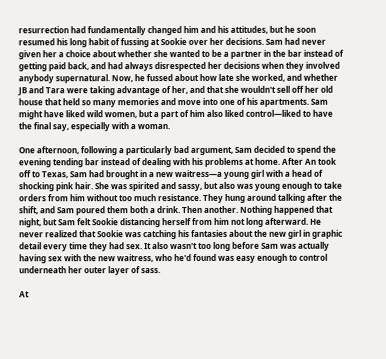resurrection had fundamentally changed him and his attitudes, but he soon resumed his long habit of fussing at Sookie over her decisions. Sam had never given her a choice about whether she wanted to be a partner in the bar instead of getting paid back, and had always disrespected her decisions when they involved anybody supernatural. Now, he fussed about how late she worked, and whether JB and Tara were taking advantage of her, and that she wouldn't sell off her old house that held so many memories and move into one of his apartments. Sam might have liked wild women, but a part of him also liked control—liked to have the final say, especially with a woman.

One afternoon, following a particularly bad argument, Sam decided to spend the evening tending bar instead of dealing with his problems at home. After An took off to Texas, Sam had brought in a new waitress—a young girl with a head of shocking pink hair. She was spirited and sassy, but also was young enough to take orders from him without too much resistance. They hung around talking after the shift, and Sam poured them both a drink. Then another. Nothing happened that night, but Sam felt Sookie distancing herself from him not long afterward. He never realized that Sookie was catching his fantasies about the new girl in graphic detail every time they had sex. It also wasn't too long before Sam was actually having sex with the new waitress, who he'd found was easy enough to control underneath her outer layer of sass.

At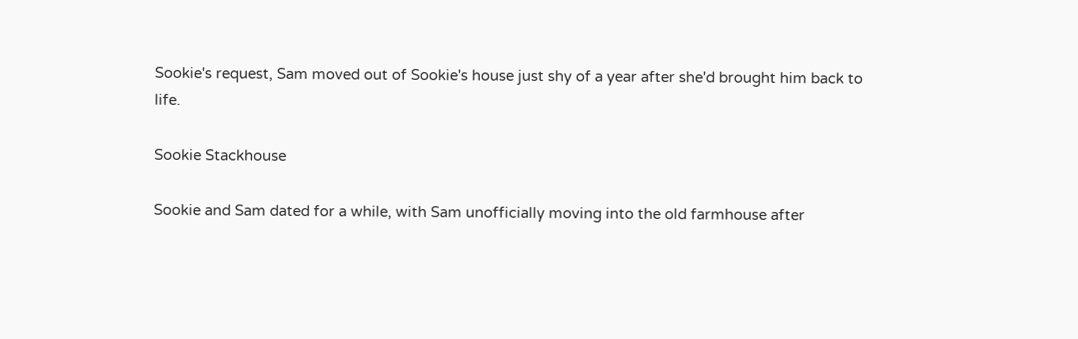Sookie's request, Sam moved out of Sookie's house just shy of a year after she'd brought him back to life.

Sookie Stackhouse

Sookie and Sam dated for a while, with Sam unofficially moving into the old farmhouse after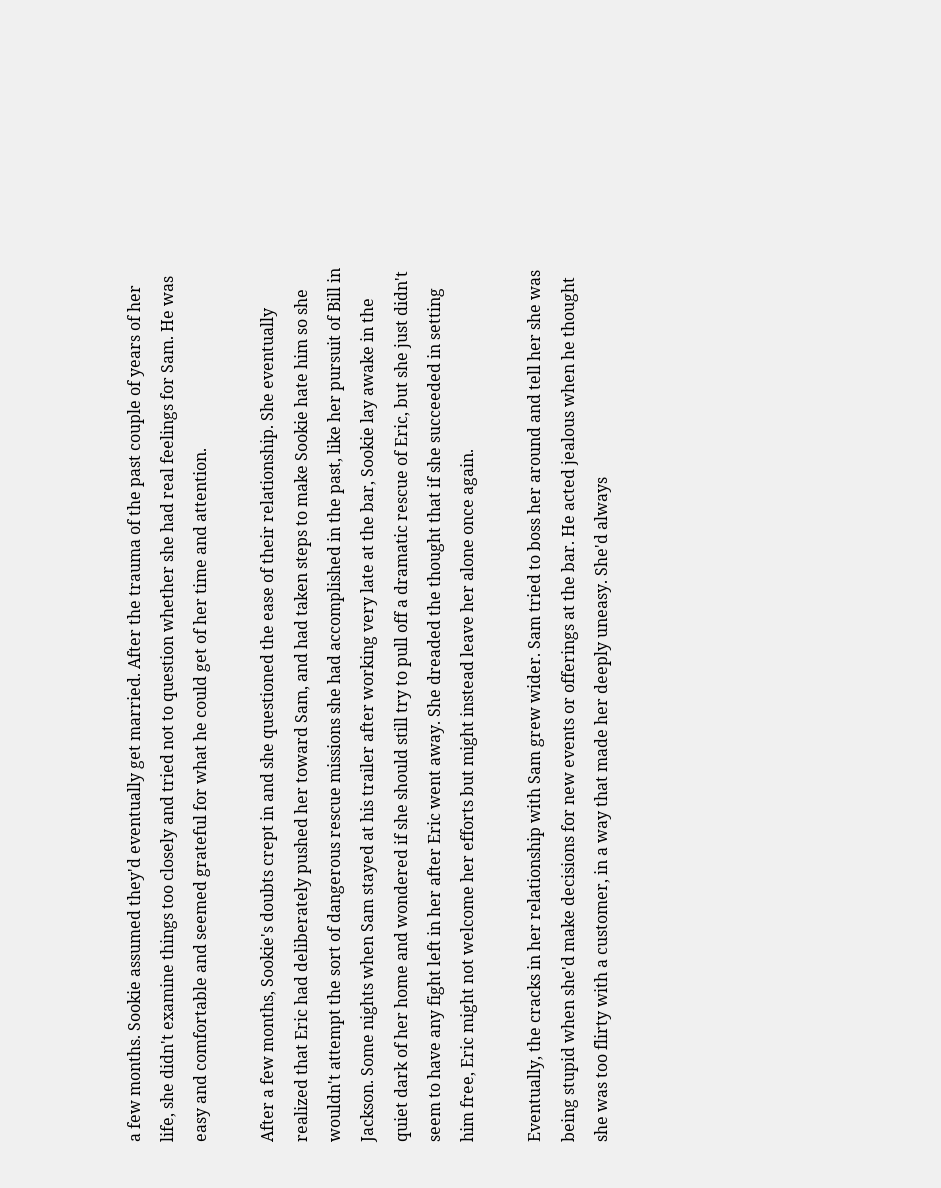a few months. Sookie assumed they'd eventually get married. After the trauma of the past couple of years of her life, she didn't examine things too closely and tried not to question whether she had real feelings for Sam. He was easy and comfortable and seemed grateful for what he could get of her time and attention.

After a few months, Sookie's doubts crept in and she questioned the ease of their relationship. She eventually realized that Eric had deliberately pushed her toward Sam, and had taken steps to make Sookie hate him so she wouldn't attempt the sort of dangerous rescue missions she had accomplished in the past, like her pursuit of Bill in Jackson. Some nights when Sam stayed at his trailer after working very late at the bar, Sookie lay awake in the quiet dark of her home and wondered if she should still try to pull off a dramatic rescue of Eric, but she just didn't seem to have any fight left in her after Eric went away. She dreaded the thought that if she succeeded in setting him free, Eric might not welcome her efforts but might instead leave her alone once again.

Eventually, the cracks in her relationship with Sam grew wider. Sam tried to boss her around and tell her she was being stupid when she'd make decisions for new events or offerings at the bar. He acted jealous when he thought she was too flirty with a customer, in a way that made her deeply uneasy. She'd always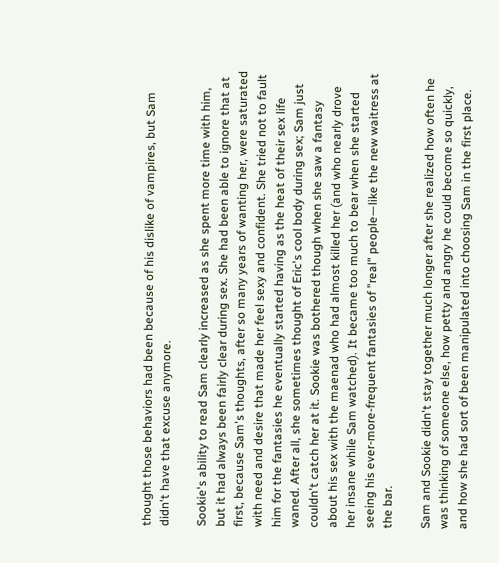thought those behaviors had been because of his dislike of vampires, but Sam didn't have that excuse anymore.

Sookie's ability to read Sam clearly increased as she spent more time with him, but it had always been fairly clear during sex. She had been able to ignore that at first, because Sam's thoughts, after so many years of wanting her, were saturated with need and desire that made her feel sexy and confident. She tried not to fault him for the fantasies he eventually started having as the heat of their sex life waned. After all, she sometimes thought of Eric's cool body during sex; Sam just couldn't catch her at it. Sookie was bothered though when she saw a fantasy about his sex with the maenad who had almost killed her (and who nearly drove her insane while Sam watched). It became too much to bear when she started seeing his ever-more-frequent fantasies of "real" people—like the new waitress at the bar.

Sam and Sookie didn't stay together much longer after she realized how often he was thinking of someone else, how petty and angry he could become so quickly, and how she had sort of been manipulated into choosing Sam in the first place.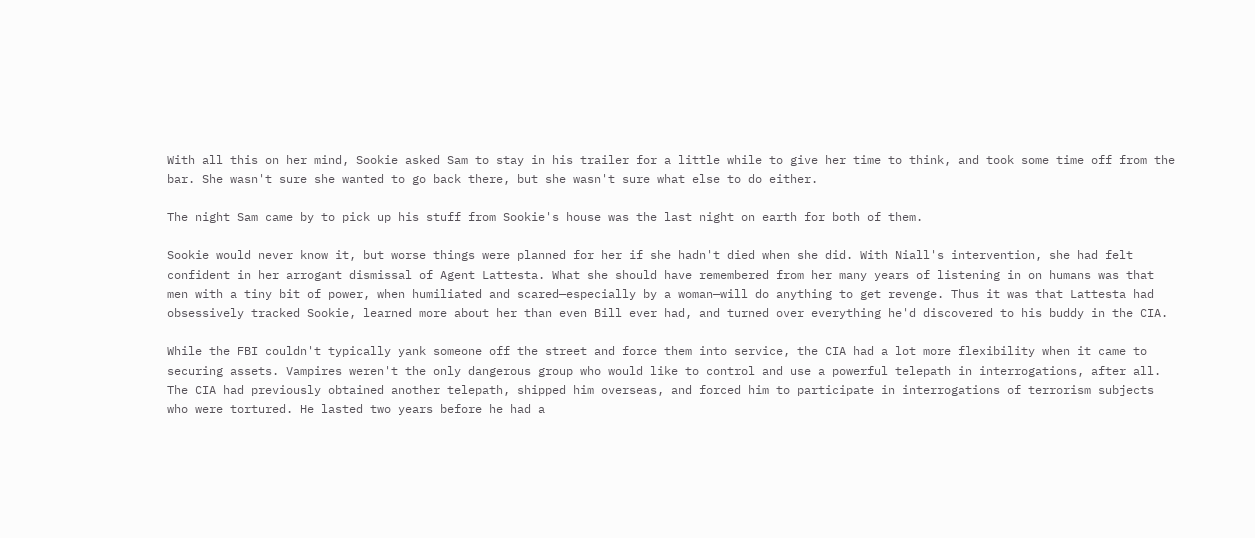With all this on her mind, Sookie asked Sam to stay in his trailer for a little while to give her time to think, and took some time off from the bar. She wasn't sure she wanted to go back there, but she wasn't sure what else to do either.

The night Sam came by to pick up his stuff from Sookie's house was the last night on earth for both of them.

Sookie would never know it, but worse things were planned for her if she hadn't died when she did. With Niall's intervention, she had felt confident in her arrogant dismissal of Agent Lattesta. What she should have remembered from her many years of listening in on humans was that men with a tiny bit of power, when humiliated and scared—especially by a woman—will do anything to get revenge. Thus it was that Lattesta had obsessively tracked Sookie, learned more about her than even Bill ever had, and turned over everything he'd discovered to his buddy in the CIA.

While the FBI couldn't typically yank someone off the street and force them into service, the CIA had a lot more flexibility when it came to securing assets. Vampires weren't the only dangerous group who would like to control and use a powerful telepath in interrogations, after all. The CIA had previously obtained another telepath, shipped him overseas, and forced him to participate in interrogations of terrorism subjects who were tortured. He lasted two years before he had a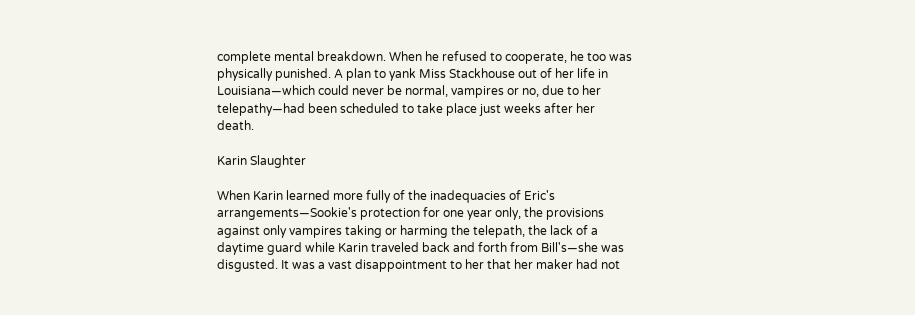complete mental breakdown. When he refused to cooperate, he too was physically punished. A plan to yank Miss Stackhouse out of her life in Louisiana—which could never be normal, vampires or no, due to her telepathy—had been scheduled to take place just weeks after her death.

Karin Slaughter

When Karin learned more fully of the inadequacies of Eric's arrangements—Sookie's protection for one year only, the provisions against only vampires taking or harming the telepath, the lack of a daytime guard while Karin traveled back and forth from Bill's—she was disgusted. It was a vast disappointment to her that her maker had not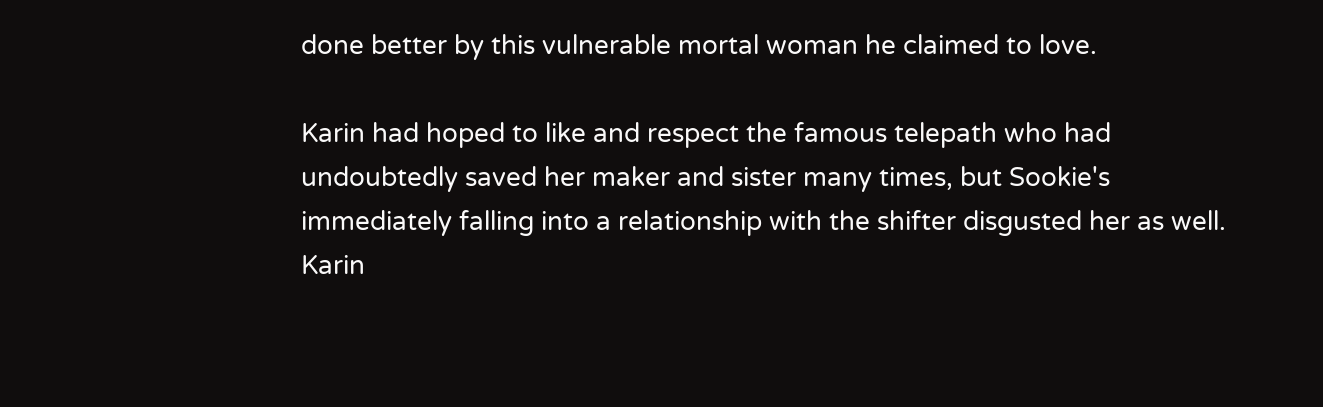done better by this vulnerable mortal woman he claimed to love.

Karin had hoped to like and respect the famous telepath who had undoubtedly saved her maker and sister many times, but Sookie's immediately falling into a relationship with the shifter disgusted her as well. Karin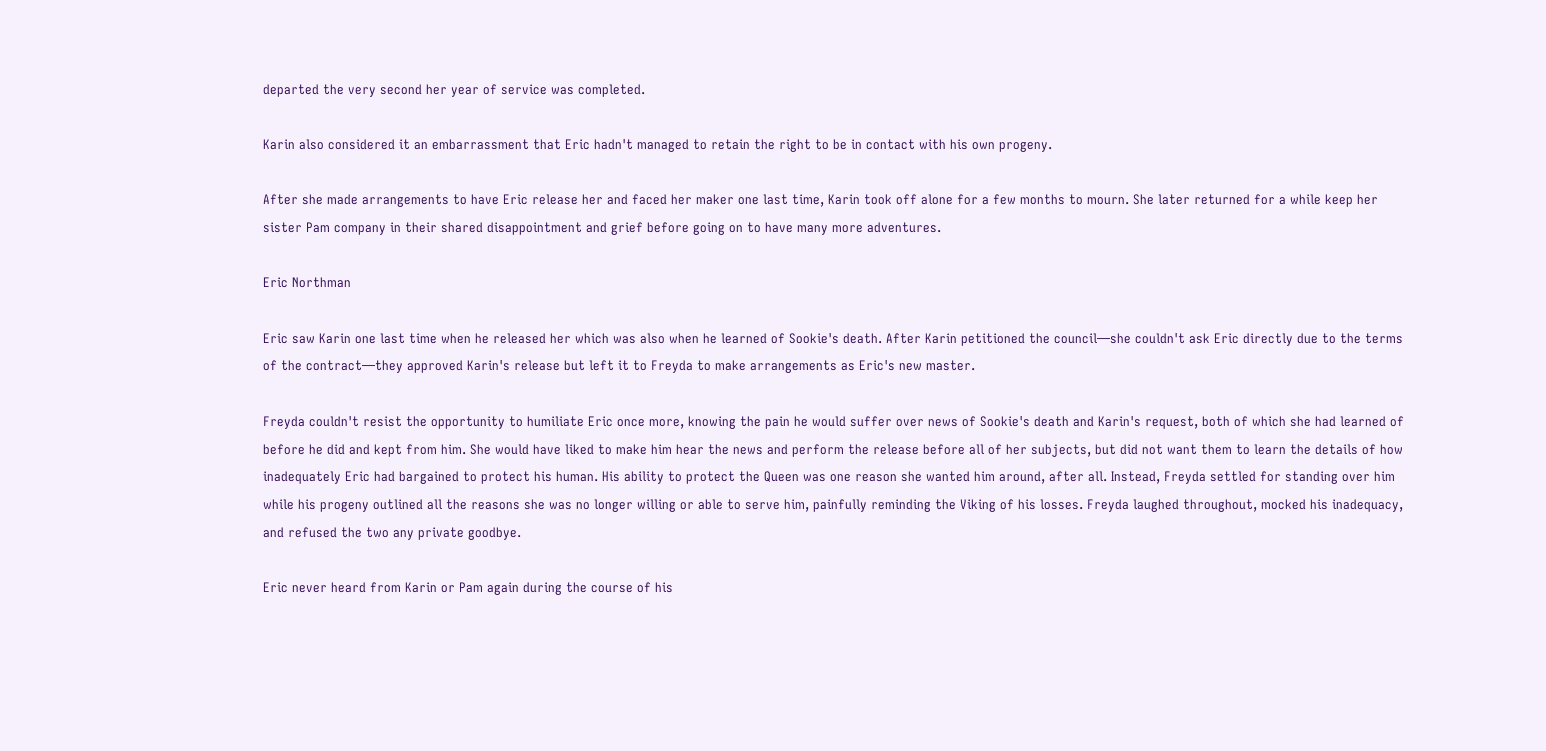departed the very second her year of service was completed.

Karin also considered it an embarrassment that Eric hadn't managed to retain the right to be in contact with his own progeny.

After she made arrangements to have Eric release her and faced her maker one last time, Karin took off alone for a few months to mourn. She later returned for a while keep her sister Pam company in their shared disappointment and grief before going on to have many more adventures.

Eric Northman

Eric saw Karin one last time when he released her which was also when he learned of Sookie's death. After Karin petitioned the council—she couldn't ask Eric directly due to the terms of the contract—they approved Karin's release but left it to Freyda to make arrangements as Eric's new master.

Freyda couldn't resist the opportunity to humiliate Eric once more, knowing the pain he would suffer over news of Sookie's death and Karin's request, both of which she had learned of before he did and kept from him. She would have liked to make him hear the news and perform the release before all of her subjects, but did not want them to learn the details of how inadequately Eric had bargained to protect his human. His ability to protect the Queen was one reason she wanted him around, after all. Instead, Freyda settled for standing over him while his progeny outlined all the reasons she was no longer willing or able to serve him, painfully reminding the Viking of his losses. Freyda laughed throughout, mocked his inadequacy, and refused the two any private goodbye.

Eric never heard from Karin or Pam again during the course of his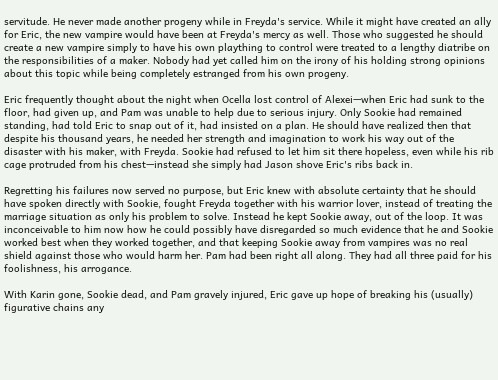servitude. He never made another progeny while in Freyda's service. While it might have created an ally for Eric, the new vampire would have been at Freyda's mercy as well. Those who suggested he should create a new vampire simply to have his own plaything to control were treated to a lengthy diatribe on the responsibilities of a maker. Nobody had yet called him on the irony of his holding strong opinions about this topic while being completely estranged from his own progeny.

Eric frequently thought about the night when Ocella lost control of Alexei—when Eric had sunk to the floor, had given up, and Pam was unable to help due to serious injury. Only Sookie had remained standing, had told Eric to snap out of it, had insisted on a plan. He should have realized then that despite his thousand years, he needed her strength and imagination to work his way out of the disaster with his maker, with Freyda. Sookie had refused to let him sit there hopeless, even while his rib cage protruded from his chest—instead she simply had Jason shove Eric's ribs back in.

Regretting his failures now served no purpose, but Eric knew with absolute certainty that he should have spoken directly with Sookie, fought Freyda together with his warrior lover, instead of treating the marriage situation as only his problem to solve. Instead he kept Sookie away, out of the loop. It was inconceivable to him now how he could possibly have disregarded so much evidence that he and Sookie worked best when they worked together, and that keeping Sookie away from vampires was no real shield against those who would harm her. Pam had been right all along. They had all three paid for his foolishness, his arrogance.

With Karin gone, Sookie dead, and Pam gravely injured, Eric gave up hope of breaking his (usually) figurative chains any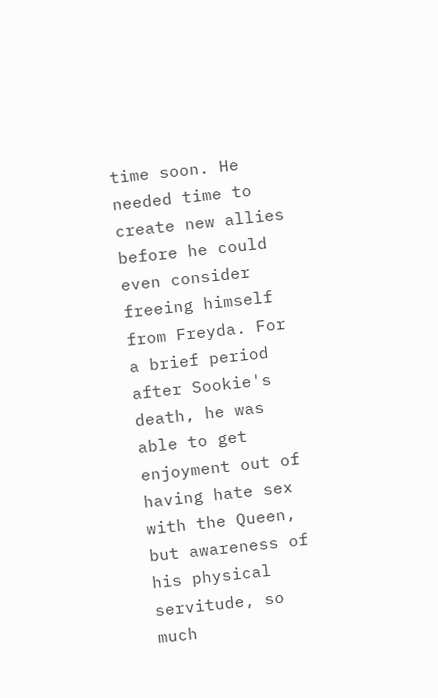time soon. He needed time to create new allies before he could even consider freeing himself from Freyda. For a brief period after Sookie's death, he was able to get enjoyment out of having hate sex with the Queen, but awareness of his physical servitude, so much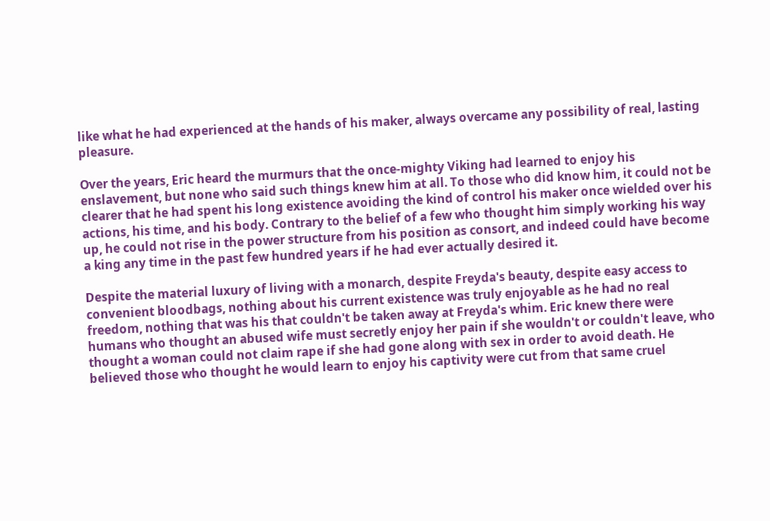like what he had experienced at the hands of his maker, always overcame any possibility of real, lasting pleasure.

Over the years, Eric heard the murmurs that the once-mighty Viking had learned to enjoy his enslavement, but none who said such things knew him at all. To those who did know him, it could not be clearer that he had spent his long existence avoiding the kind of control his maker once wielded over his actions, his time, and his body. Contrary to the belief of a few who thought him simply working his way up, he could not rise in the power structure from his position as consort, and indeed could have become a king any time in the past few hundred years if he had ever actually desired it.

Despite the material luxury of living with a monarch, despite Freyda's beauty, despite easy access to convenient bloodbags, nothing about his current existence was truly enjoyable as he had no real freedom, nothing that was his that couldn't be taken away at Freyda's whim. Eric knew there were humans who thought an abused wife must secretly enjoy her pain if she wouldn't or couldn't leave, who thought a woman could not claim rape if she had gone along with sex in order to avoid death. He believed those who thought he would learn to enjoy his captivity were cut from that same cruel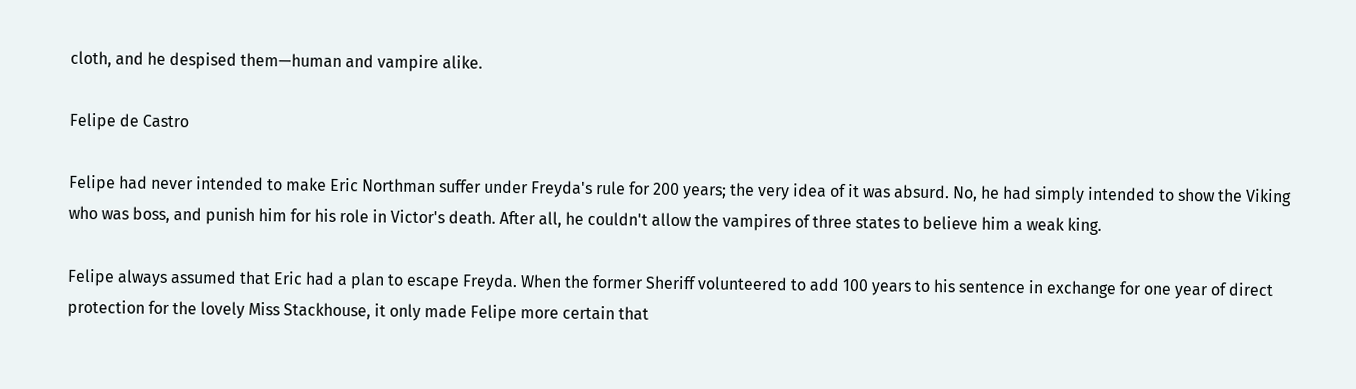cloth, and he despised them—human and vampire alike.

Felipe de Castro

Felipe had never intended to make Eric Northman suffer under Freyda's rule for 200 years; the very idea of it was absurd. No, he had simply intended to show the Viking who was boss, and punish him for his role in Victor's death. After all, he couldn't allow the vampires of three states to believe him a weak king.

Felipe always assumed that Eric had a plan to escape Freyda. When the former Sheriff volunteered to add 100 years to his sentence in exchange for one year of direct protection for the lovely Miss Stackhouse, it only made Felipe more certain that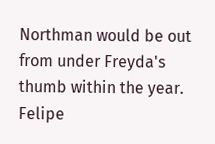Northman would be out from under Freyda's thumb within the year. Felipe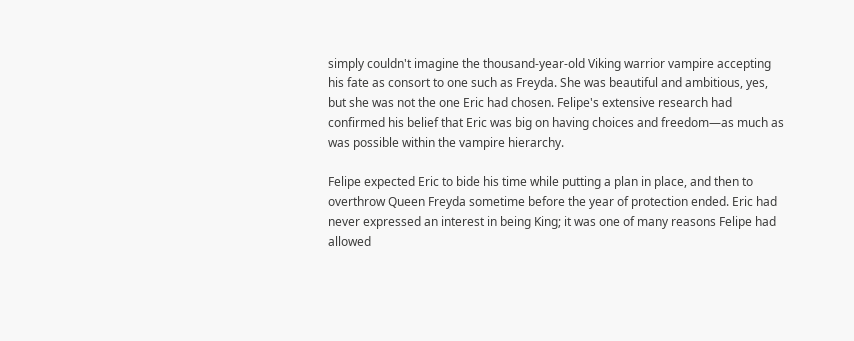simply couldn't imagine the thousand-year-old Viking warrior vampire accepting his fate as consort to one such as Freyda. She was beautiful and ambitious, yes, but she was not the one Eric had chosen. Felipe's extensive research had confirmed his belief that Eric was big on having choices and freedom—as much as was possible within the vampire hierarchy.

Felipe expected Eric to bide his time while putting a plan in place, and then to overthrow Queen Freyda sometime before the year of protection ended. Eric had never expressed an interest in being King; it was one of many reasons Felipe had allowed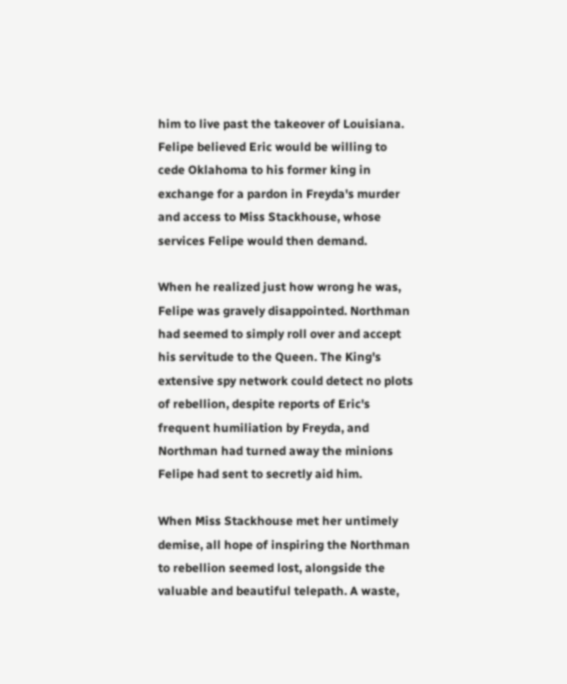him to live past the takeover of Louisiana. Felipe believed Eric would be willing to cede Oklahoma to his former king in exchange for a pardon in Freyda's murder and access to Miss Stackhouse, whose services Felipe would then demand.

When he realized just how wrong he was, Felipe was gravely disappointed. Northman had seemed to simply roll over and accept his servitude to the Queen. The King's extensive spy network could detect no plots of rebellion, despite reports of Eric's frequent humiliation by Freyda, and Northman had turned away the minions Felipe had sent to secretly aid him.

When Miss Stackhouse met her untimely demise, all hope of inspiring the Northman to rebellion seemed lost, alongside the valuable and beautiful telepath. A waste,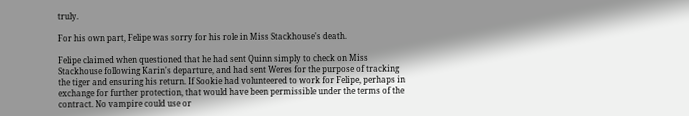truly.

For his own part, Felipe was sorry for his role in Miss Stackhouse's death.

Felipe claimed when questioned that he had sent Quinn simply to check on Miss Stackhouse following Karin's departure, and had sent Weres for the purpose of tracking the tiger and ensuring his return. If Sookie had volunteered to work for Felipe, perhaps in exchange for further protection, that would have been permissible under the terms of the contract. No vampire could use or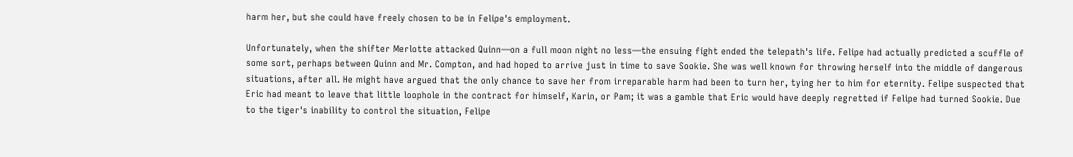harm her, but she could have freely chosen to be in Felipe's employment.

Unfortunately, when the shifter Merlotte attacked Quinn—on a full moon night no less—the ensuing fight ended the telepath's life. Felipe had actually predicted a scuffle of some sort, perhaps between Quinn and Mr. Compton, and had hoped to arrive just in time to save Sookie. She was well known for throwing herself into the middle of dangerous situations, after all. He might have argued that the only chance to save her from irreparable harm had been to turn her, tying her to him for eternity. Felipe suspected that Eric had meant to leave that little loophole in the contract for himself, Karin, or Pam; it was a gamble that Eric would have deeply regretted if Felipe had turned Sookie. Due to the tiger's inability to control the situation, Felipe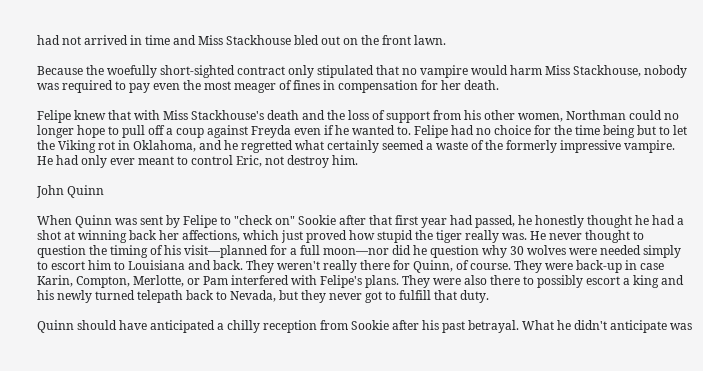had not arrived in time and Miss Stackhouse bled out on the front lawn.

Because the woefully short-sighted contract only stipulated that no vampire would harm Miss Stackhouse, nobody was required to pay even the most meager of fines in compensation for her death.

Felipe knew that with Miss Stackhouse's death and the loss of support from his other women, Northman could no longer hope to pull off a coup against Freyda even if he wanted to. Felipe had no choice for the time being but to let the Viking rot in Oklahoma, and he regretted what certainly seemed a waste of the formerly impressive vampire. He had only ever meant to control Eric, not destroy him.

John Quinn

When Quinn was sent by Felipe to "check on" Sookie after that first year had passed, he honestly thought he had a shot at winning back her affections, which just proved how stupid the tiger really was. He never thought to question the timing of his visit—planned for a full moon—nor did he question why 30 wolves were needed simply to escort him to Louisiana and back. They weren't really there for Quinn, of course. They were back-up in case Karin, Compton, Merlotte, or Pam interfered with Felipe's plans. They were also there to possibly escort a king and his newly turned telepath back to Nevada, but they never got to fulfill that duty.

Quinn should have anticipated a chilly reception from Sookie after his past betrayal. What he didn't anticipate was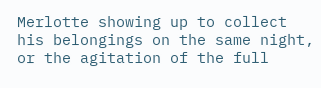Merlotte showing up to collect his belongings on the same night, or the agitation of the full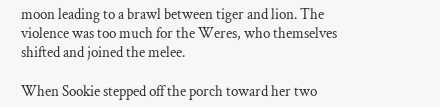moon leading to a brawl between tiger and lion. The violence was too much for the Weres, who themselves shifted and joined the melee.

When Sookie stepped off the porch toward her two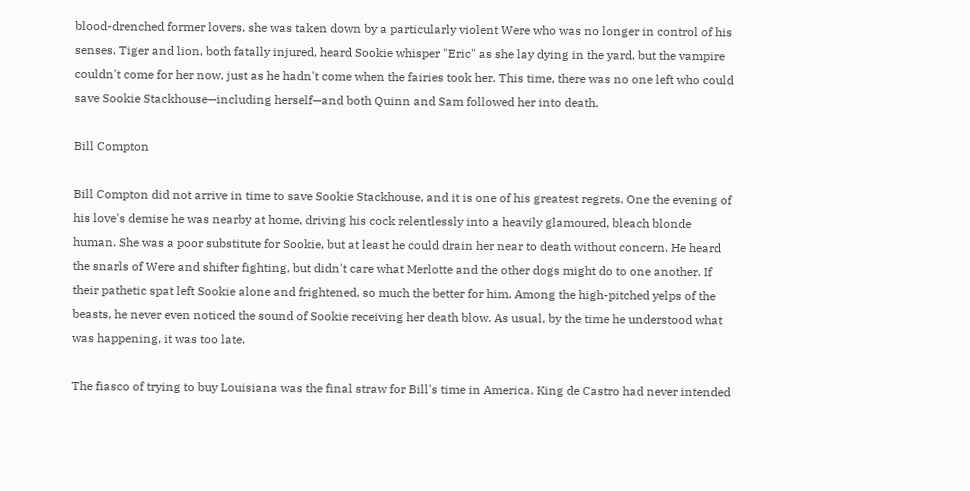blood-drenched former lovers, she was taken down by a particularly violent Were who was no longer in control of his senses. Tiger and lion, both fatally injured, heard Sookie whisper "Eric" as she lay dying in the yard, but the vampire couldn't come for her now, just as he hadn't come when the fairies took her. This time, there was no one left who could save Sookie Stackhouse—including herself—and both Quinn and Sam followed her into death.

Bill Compton

Bill Compton did not arrive in time to save Sookie Stackhouse, and it is one of his greatest regrets. One the evening of his love's demise he was nearby at home, driving his cock relentlessly into a heavily glamoured, bleach blonde human. She was a poor substitute for Sookie, but at least he could drain her near to death without concern. He heard the snarls of Were and shifter fighting, but didn't care what Merlotte and the other dogs might do to one another. If their pathetic spat left Sookie alone and frightened, so much the better for him. Among the high-pitched yelps of the beasts, he never even noticed the sound of Sookie receiving her death blow. As usual, by the time he understood what was happening, it was too late.

The fiasco of trying to buy Louisiana was the final straw for Bill's time in America. King de Castro had never intended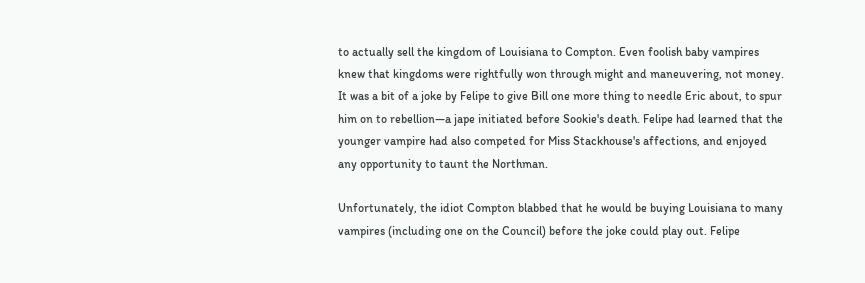to actually sell the kingdom of Louisiana to Compton. Even foolish baby vampires knew that kingdoms were rightfully won through might and maneuvering, not money. It was a bit of a joke by Felipe to give Bill one more thing to needle Eric about, to spur him on to rebellion—a jape initiated before Sookie's death. Felipe had learned that the younger vampire had also competed for Miss Stackhouse's affections, and enjoyed any opportunity to taunt the Northman.

Unfortunately, the idiot Compton blabbed that he would be buying Louisiana to many vampires (including one on the Council) before the joke could play out. Felipe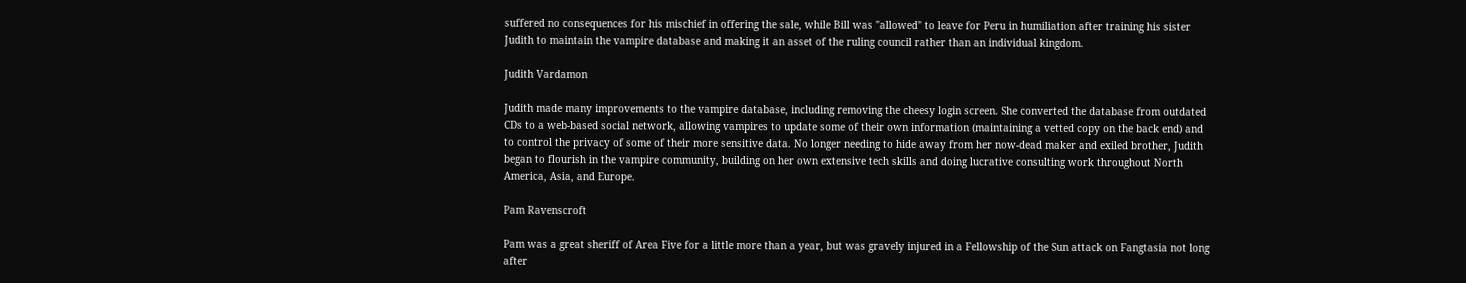suffered no consequences for his mischief in offering the sale, while Bill was "allowed" to leave for Peru in humiliation after training his sister Judith to maintain the vampire database and making it an asset of the ruling council rather than an individual kingdom.

Judith Vardamon

Judith made many improvements to the vampire database, including removing the cheesy login screen. She converted the database from outdated CDs to a web-based social network, allowing vampires to update some of their own information (maintaining a vetted copy on the back end) and to control the privacy of some of their more sensitive data. No longer needing to hide away from her now-dead maker and exiled brother, Judith began to flourish in the vampire community, building on her own extensive tech skills and doing lucrative consulting work throughout North America, Asia, and Europe.

Pam Ravenscroft

Pam was a great sheriff of Area Five for a little more than a year, but was gravely injured in a Fellowship of the Sun attack on Fangtasia not long after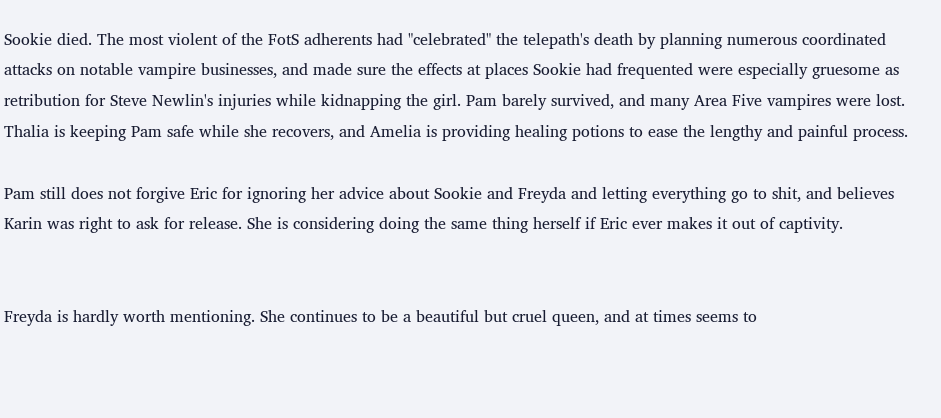Sookie died. The most violent of the FotS adherents had "celebrated" the telepath's death by planning numerous coordinated attacks on notable vampire businesses, and made sure the effects at places Sookie had frequented were especially gruesome as retribution for Steve Newlin's injuries while kidnapping the girl. Pam barely survived, and many Area Five vampires were lost. Thalia is keeping Pam safe while she recovers, and Amelia is providing healing potions to ease the lengthy and painful process.

Pam still does not forgive Eric for ignoring her advice about Sookie and Freyda and letting everything go to shit, and believes Karin was right to ask for release. She is considering doing the same thing herself if Eric ever makes it out of captivity.


Freyda is hardly worth mentioning. She continues to be a beautiful but cruel queen, and at times seems to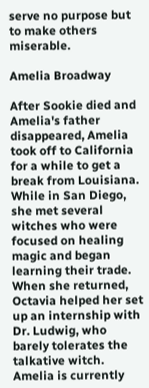serve no purpose but to make others miserable.

Amelia Broadway

After Sookie died and Amelia's father disappeared, Amelia took off to California for a while to get a break from Louisiana. While in San Diego, she met several witches who were focused on healing magic and began learning their trade. When she returned, Octavia helped her set up an internship with Dr. Ludwig, who barely tolerates the talkative witch. Amelia is currently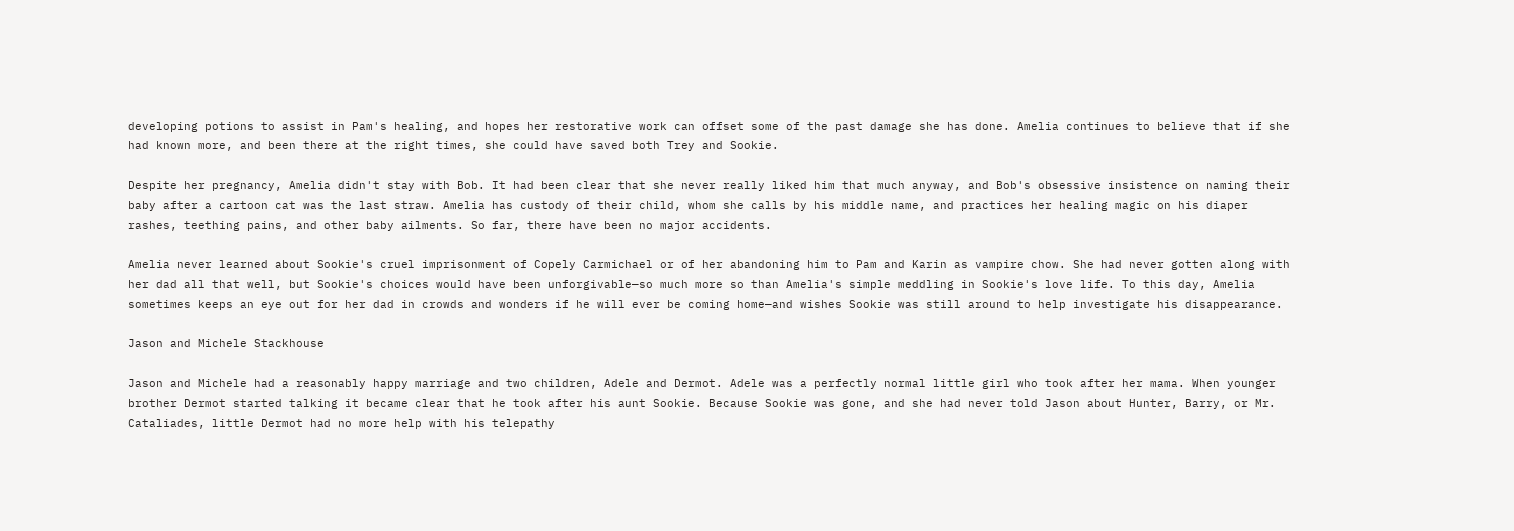developing potions to assist in Pam's healing, and hopes her restorative work can offset some of the past damage she has done. Amelia continues to believe that if she had known more, and been there at the right times, she could have saved both Trey and Sookie.

Despite her pregnancy, Amelia didn't stay with Bob. It had been clear that she never really liked him that much anyway, and Bob's obsessive insistence on naming their baby after a cartoon cat was the last straw. Amelia has custody of their child, whom she calls by his middle name, and practices her healing magic on his diaper rashes, teething pains, and other baby ailments. So far, there have been no major accidents.

Amelia never learned about Sookie's cruel imprisonment of Copely Carmichael or of her abandoning him to Pam and Karin as vampire chow. She had never gotten along with her dad all that well, but Sookie's choices would have been unforgivable—so much more so than Amelia's simple meddling in Sookie's love life. To this day, Amelia sometimes keeps an eye out for her dad in crowds and wonders if he will ever be coming home—and wishes Sookie was still around to help investigate his disappearance.

Jason and Michele Stackhouse

Jason and Michele had a reasonably happy marriage and two children, Adele and Dermot. Adele was a perfectly normal little girl who took after her mama. When younger brother Dermot started talking it became clear that he took after his aunt Sookie. Because Sookie was gone, and she had never told Jason about Hunter, Barry, or Mr. Cataliades, little Dermot had no more help with his telepathy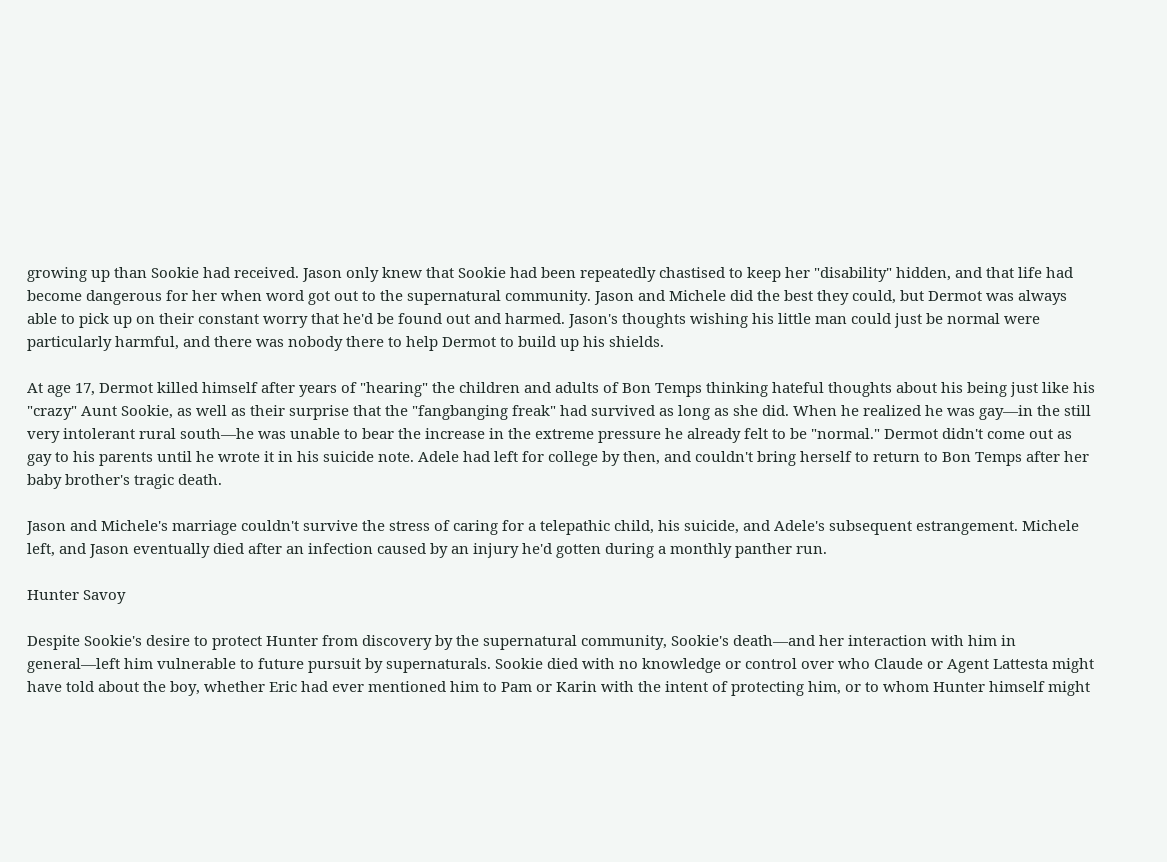growing up than Sookie had received. Jason only knew that Sookie had been repeatedly chastised to keep her "disability" hidden, and that life had become dangerous for her when word got out to the supernatural community. Jason and Michele did the best they could, but Dermot was always able to pick up on their constant worry that he'd be found out and harmed. Jason's thoughts wishing his little man could just be normal were particularly harmful, and there was nobody there to help Dermot to build up his shields.

At age 17, Dermot killed himself after years of "hearing" the children and adults of Bon Temps thinking hateful thoughts about his being just like his "crazy" Aunt Sookie, as well as their surprise that the "fangbanging freak" had survived as long as she did. When he realized he was gay—in the still very intolerant rural south—he was unable to bear the increase in the extreme pressure he already felt to be "normal." Dermot didn't come out as gay to his parents until he wrote it in his suicide note. Adele had left for college by then, and couldn't bring herself to return to Bon Temps after her baby brother's tragic death.

Jason and Michele's marriage couldn't survive the stress of caring for a telepathic child, his suicide, and Adele's subsequent estrangement. Michele left, and Jason eventually died after an infection caused by an injury he'd gotten during a monthly panther run.

Hunter Savoy

Despite Sookie's desire to protect Hunter from discovery by the supernatural community, Sookie's death—and her interaction with him in general—left him vulnerable to future pursuit by supernaturals. Sookie died with no knowledge or control over who Claude or Agent Lattesta might have told about the boy, whether Eric had ever mentioned him to Pam or Karin with the intent of protecting him, or to whom Hunter himself might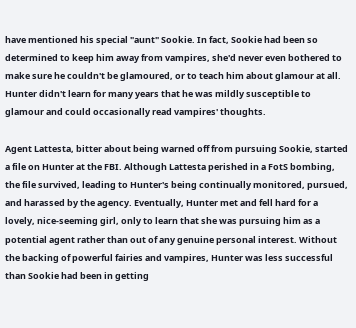have mentioned his special "aunt" Sookie. In fact, Sookie had been so determined to keep him away from vampires, she'd never even bothered to make sure he couldn't be glamoured, or to teach him about glamour at all. Hunter didn't learn for many years that he was mildly susceptible to glamour and could occasionally read vampires' thoughts.

Agent Lattesta, bitter about being warned off from pursuing Sookie, started a file on Hunter at the FBI. Although Lattesta perished in a FotS bombing, the file survived, leading to Hunter's being continually monitored, pursued, and harassed by the agency. Eventually, Hunter met and fell hard for a lovely, nice-seeming girl, only to learn that she was pursuing him as a potential agent rather than out of any genuine personal interest. Without the backing of powerful fairies and vampires, Hunter was less successful than Sookie had been in getting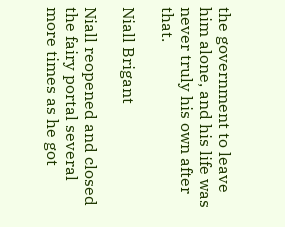the government to leave him alone, and his life was never truly his own after that.

Niall Brigant

Niall reopened and closed the fairy portal several more times as he got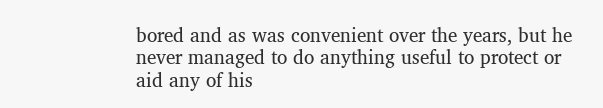bored and as was convenient over the years, but he never managed to do anything useful to protect or aid any of his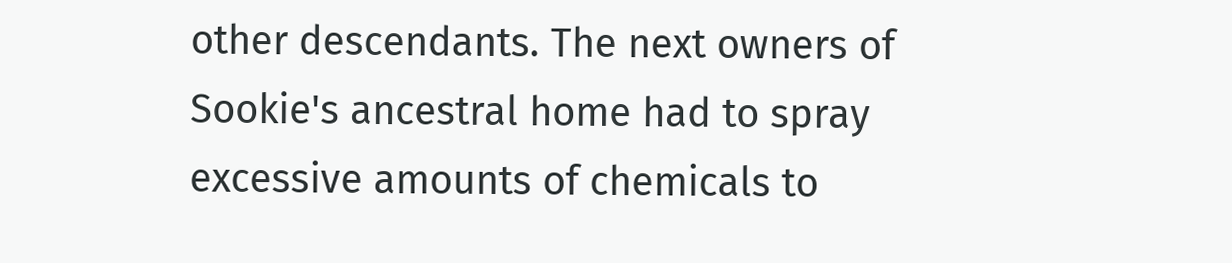other descendants. The next owners of Sookie's ancestral home had to spray excessive amounts of chemicals to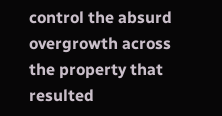control the absurd overgrowth across the property that resulted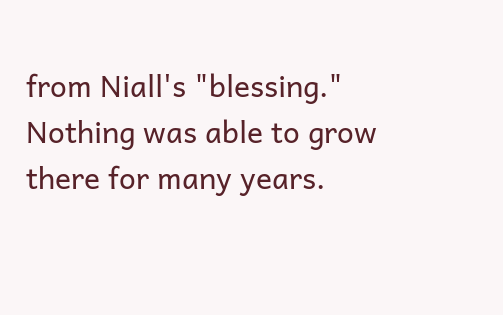from Niall's "blessing." Nothing was able to grow there for many years.